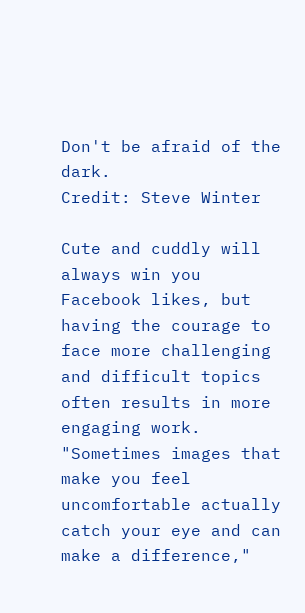Don't be afraid of the dark.
Credit: Steve Winter

Cute and cuddly will always win you Facebook likes, but having the courage to face more challenging and difficult topics often results in more engaging work. "Sometimes images that make you feel uncomfortable actually catch your eye and can make a difference,"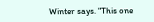Winter says. "This one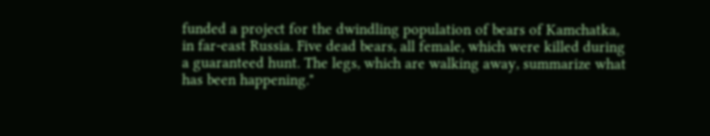funded a project for the dwindling population of bears of Kamchatka, in far-east Russia. Five dead bears, all female, which were killed during a guaranteed hunt. The legs, which are walking away, summarize what has been happening."